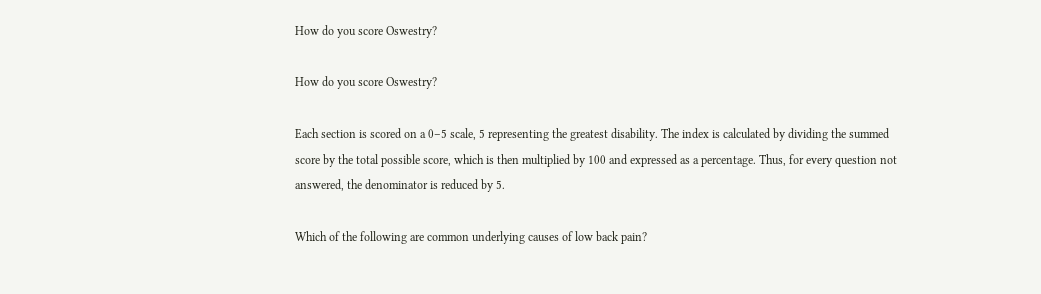How do you score Oswestry?

How do you score Oswestry?

Each section is scored on a 0–5 scale, 5 representing the greatest disability. The index is calculated by dividing the summed score by the total possible score, which is then multiplied by 100 and expressed as a percentage. Thus, for every question not answered, the denominator is reduced by 5.

Which of the following are common underlying causes of low back pain?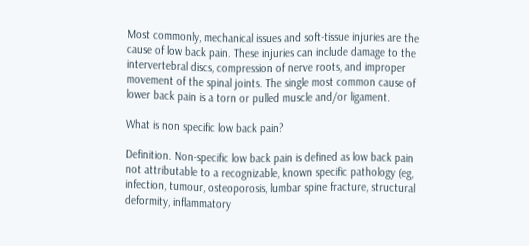Most commonly, mechanical issues and soft-tissue injuries are the cause of low back pain. These injuries can include damage to the intervertebral discs, compression of nerve roots, and improper movement of the spinal joints. The single most common cause of lower back pain is a torn or pulled muscle and/or ligament.

What is non specific low back pain?

Definition. Non-specific low back pain is defined as low back pain not attributable to a recognizable, known specific pathology (eg, infection, tumour, osteoporosis, lumbar spine fracture, structural deformity, inflammatory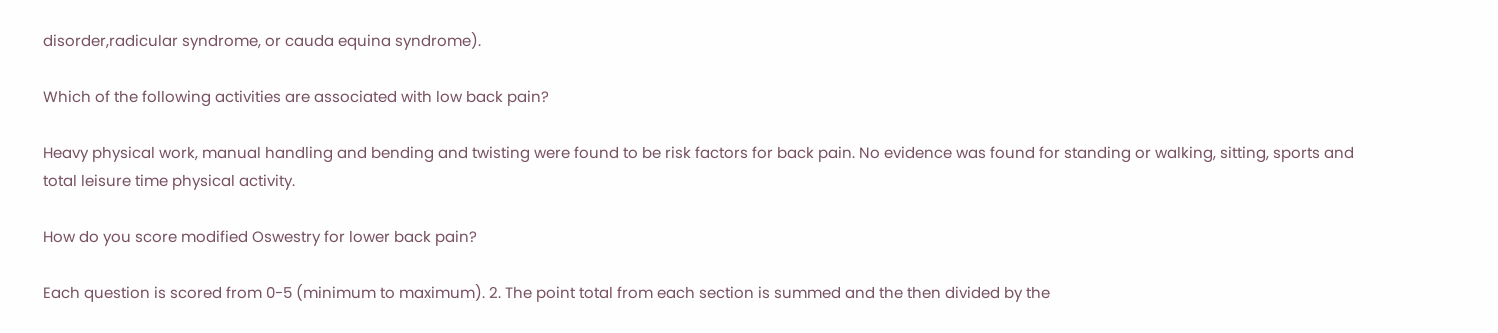disorder,radicular syndrome, or cauda equina syndrome).

Which of the following activities are associated with low back pain?

Heavy physical work, manual handling and bending and twisting were found to be risk factors for back pain. No evidence was found for standing or walking, sitting, sports and total leisure time physical activity.

How do you score modified Oswestry for lower back pain?

Each question is scored from 0-5 (minimum to maximum). 2. The point total from each section is summed and the then divided by the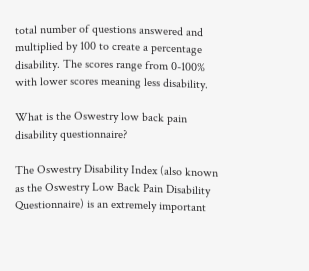total number of questions answered and multiplied by 100 to create a percentage disability. The scores range from 0-100% with lower scores meaning less disability.

What is the Oswestry low back pain disability questionnaire?

The Oswestry Disability Index (also known as the Oswestry Low Back Pain Disability Questionnaire) is an extremely important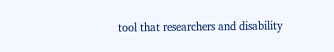tool that researchers and disability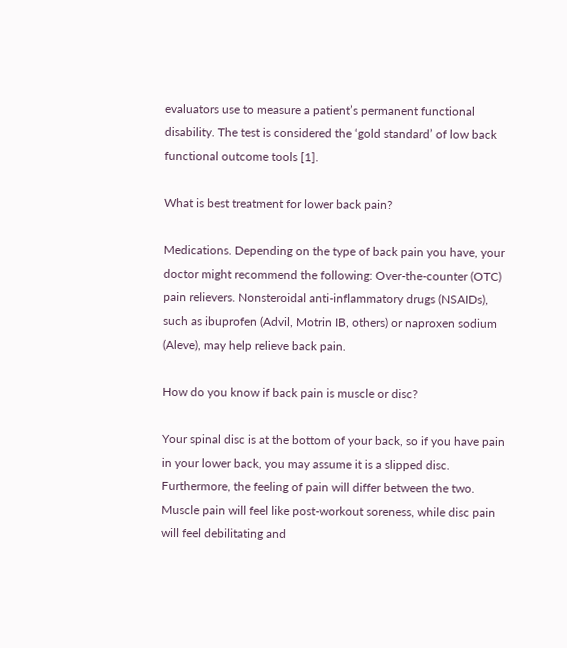evaluators use to measure a patient’s permanent functional disability. The test is considered the ‘gold standard’ of low back functional outcome tools [1].

What is best treatment for lower back pain?

Medications. Depending on the type of back pain you have, your doctor might recommend the following: Over-the-counter (OTC) pain relievers. Nonsteroidal anti-inflammatory drugs (NSAIDs), such as ibuprofen (Advil, Motrin IB, others) or naproxen sodium (Aleve), may help relieve back pain.

How do you know if back pain is muscle or disc?

Your spinal disc is at the bottom of your back, so if you have pain in your lower back, you may assume it is a slipped disc. Furthermore, the feeling of pain will differ between the two. Muscle pain will feel like post-workout soreness, while disc pain will feel debilitating and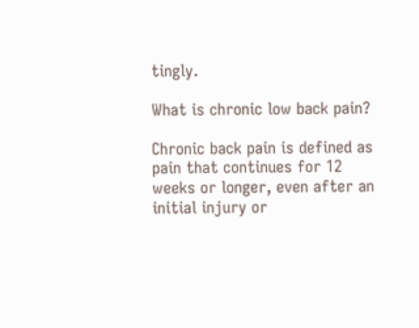tingly.

What is chronic low back pain?

Chronic back pain is defined as pain that continues for 12 weeks or longer, even after an initial injury or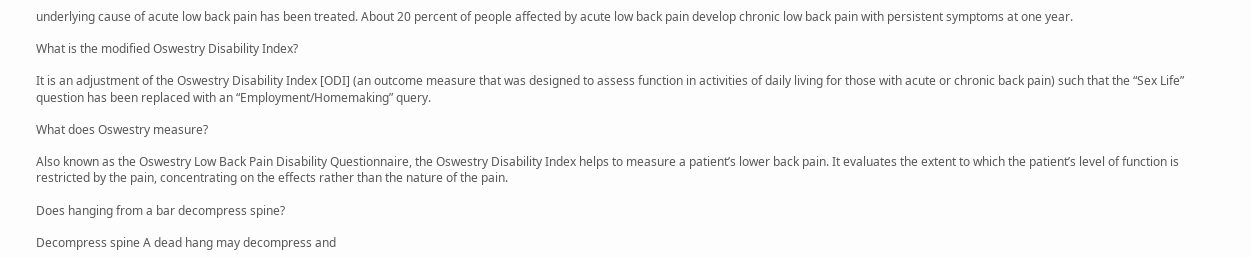underlying cause of acute low back pain has been treated. About 20 percent of people affected by acute low back pain develop chronic low back pain with persistent symptoms at one year.

What is the modified Oswestry Disability Index?

It is an adjustment of the Oswestry Disability Index [ODI] (an outcome measure that was designed to assess function in activities of daily living for those with acute or chronic back pain) such that the “Sex Life” question has been replaced with an “Employment/Homemaking” query.

What does Oswestry measure?

Also known as the Oswestry Low Back Pain Disability Questionnaire, the Oswestry Disability Index helps to measure a patient’s lower back pain. It evaluates the extent to which the patient’s level of function is restricted by the pain, concentrating on the effects rather than the nature of the pain.

Does hanging from a bar decompress spine?

Decompress spine A dead hang may decompress and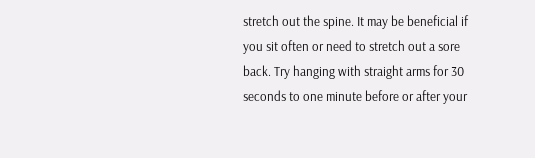stretch out the spine. It may be beneficial if you sit often or need to stretch out a sore back. Try hanging with straight arms for 30 seconds to one minute before or after your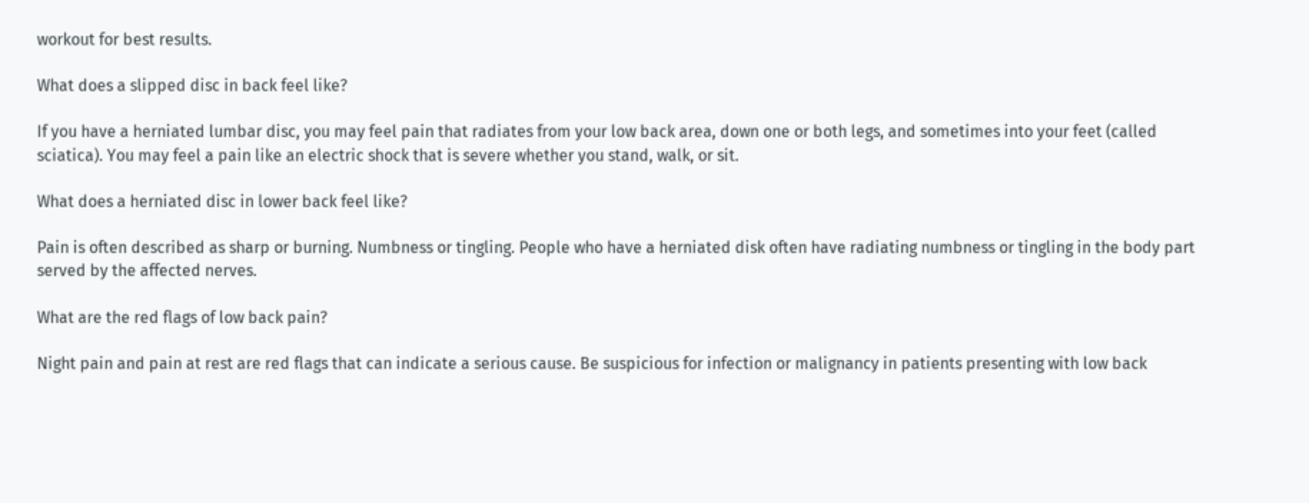workout for best results.

What does a slipped disc in back feel like?

If you have a herniated lumbar disc, you may feel pain that radiates from your low back area, down one or both legs, and sometimes into your feet (called sciatica). You may feel a pain like an electric shock that is severe whether you stand, walk, or sit.

What does a herniated disc in lower back feel like?

Pain is often described as sharp or burning. Numbness or tingling. People who have a herniated disk often have radiating numbness or tingling in the body part served by the affected nerves.

What are the red flags of low back pain?

Night pain and pain at rest are red flags that can indicate a serious cause. Be suspicious for infection or malignancy in patients presenting with low back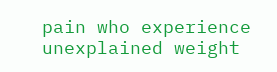pain who experience unexplained weight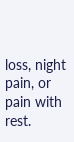loss, night pain, or pain with rest.